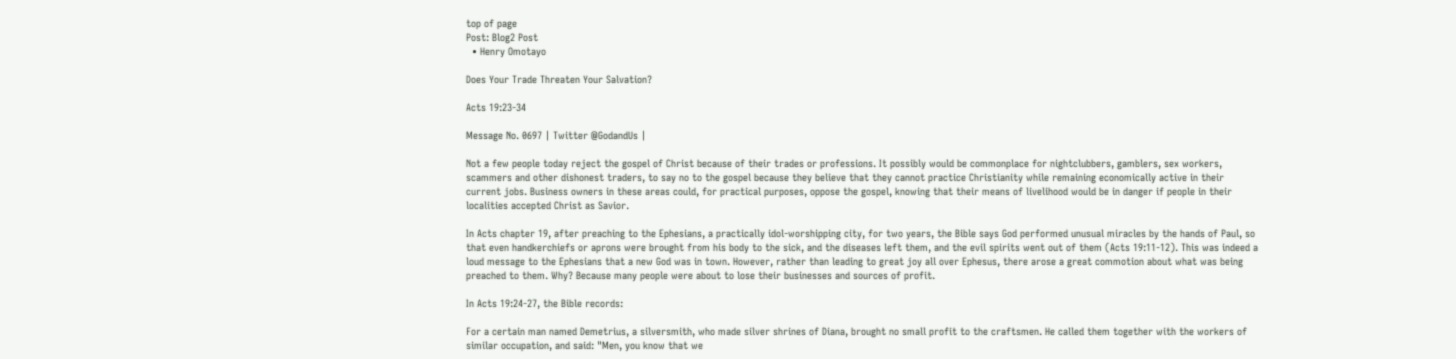top of page
Post: Blog2 Post
  • Henry Omotayo

Does Your Trade Threaten Your Salvation?

Acts 19:23-34

Message No. 0697 | Twitter @GodandUs |

Not a few people today reject the gospel of Christ because of their trades or professions. It possibly would be commonplace for nightclubbers, gamblers, sex workers, scammers and other dishonest traders, to say no to the gospel because they believe that they cannot practice Christianity while remaining economically active in their current jobs. Business owners in these areas could, for practical purposes, oppose the gospel, knowing that their means of livelihood would be in danger if people in their localities accepted Christ as Savior.

In Acts chapter 19, after preaching to the Ephesians, a practically idol-worshipping city, for two years, the Bible says God performed unusual miracles by the hands of Paul, so that even handkerchiefs or aprons were brought from his body to the sick, and the diseases left them, and the evil spirits went out of them (Acts 19:11-12). This was indeed a loud message to the Ephesians that a new God was in town. However, rather than leading to great joy all over Ephesus, there arose a great commotion about what was being preached to them. Why? Because many people were about to lose their businesses and sources of profit.

In Acts 19:24-27, the Bible records:

For a certain man named Demetrius, a silversmith, who made silver shrines of Diana, brought no small profit to the craftsmen. He called them together with the workers of similar occupation, and said: "Men, you know that we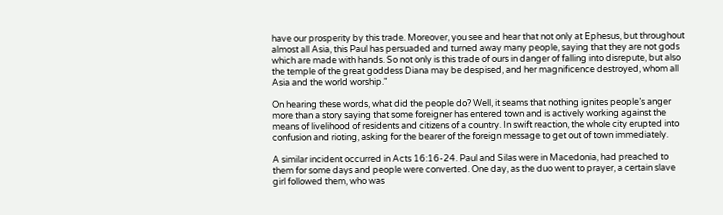have our prosperity by this trade. Moreover, you see and hear that not only at Ephesus, but throughout almost all Asia, this Paul has persuaded and turned away many people, saying that they are not gods which are made with hands. So not only is this trade of ours in danger of falling into disrepute, but also the temple of the great goddess Diana may be despised, and her magnificence destroyed, whom all Asia and the world worship."

On hearing these words, what did the people do? Well, it seams that nothing ignites people’s anger more than a story saying that some foreigner has entered town and is actively working against the means of livelihood of residents and citizens of a country. In swift reaction, the whole city erupted into confusion and rioting, asking for the bearer of the foreign message to get out of town immediately.

A similar incident occurred in Acts 16:16-24. Paul and Silas were in Macedonia, had preached to them for some days and people were converted. One day, as the duo went to prayer, a certain slave girl followed them, who was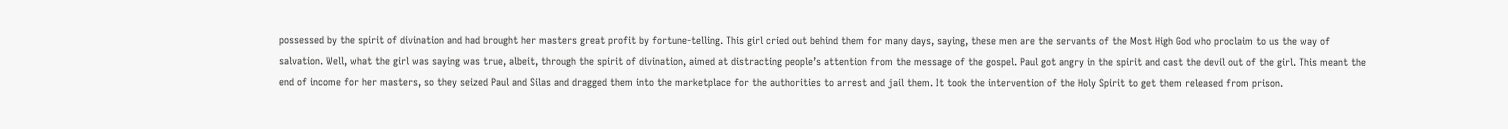possessed by the spirit of divination and had brought her masters great profit by fortune-telling. This girl cried out behind them for many days, saying, these men are the servants of the Most High God who proclaim to us the way of salvation. Well, what the girl was saying was true, albeit, through the spirit of divination, aimed at distracting people’s attention from the message of the gospel. Paul got angry in the spirit and cast the devil out of the girl. This meant the end of income for her masters, so they seized Paul and Silas and dragged them into the marketplace for the authorities to arrest and jail them. It took the intervention of the Holy Spirit to get them released from prison.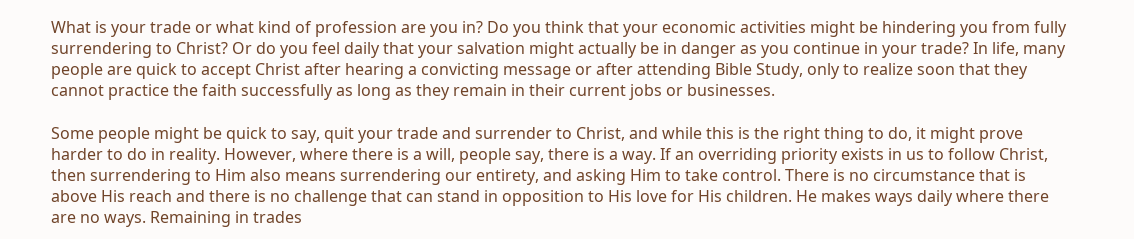What is your trade or what kind of profession are you in? Do you think that your economic activities might be hindering you from fully surrendering to Christ? Or do you feel daily that your salvation might actually be in danger as you continue in your trade? In life, many people are quick to accept Christ after hearing a convicting message or after attending Bible Study, only to realize soon that they cannot practice the faith successfully as long as they remain in their current jobs or businesses.

Some people might be quick to say, quit your trade and surrender to Christ, and while this is the right thing to do, it might prove harder to do in reality. However, where there is a will, people say, there is a way. If an overriding priority exists in us to follow Christ, then surrendering to Him also means surrendering our entirety, and asking Him to take control. There is no circumstance that is above His reach and there is no challenge that can stand in opposition to His love for His children. He makes ways daily where there are no ways. Remaining in trades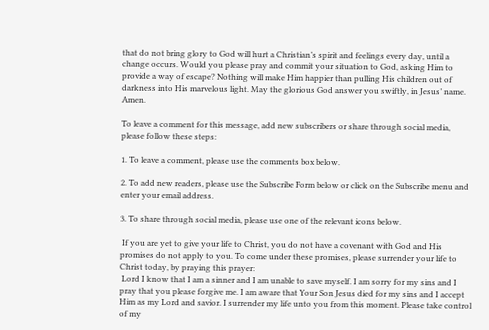that do not bring glory to God will hurt a Christian’s spirit and feelings every day, until a change occurs. Would you please pray and commit your situation to God, asking Him to provide a way of escape? Nothing will make Him happier than pulling His children out of darkness into His marvelous light. May the glorious God answer you swiftly, in Jesus’ name. Amen.

To leave a comment for this message, add new subscribers or share through social media, please follow these steps:

1. To leave a comment, please use the comments box below.

2. To add new readers, please use the Subscribe Form below or click on the Subscribe menu and enter your email address.

3. To share through social media, please use one of the relevant icons below.

 If you are yet to give your life to Christ, you do not have a covenant with God and His promises do not apply to you. To come under these promises, please surrender your life to Christ today, by praying this prayer:
 Lord I know that I am a sinner and I am unable to save myself. I am sorry for my sins and I pray that you please forgive me. I am aware that Your Son Jesus died for my sins and I accept Him as my Lord and savior. I surrender my life unto you from this moment. Please take control of my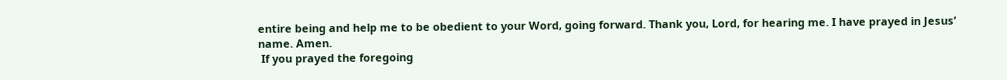entire being and help me to be obedient to your Word, going forward. Thank you, Lord, for hearing me. I have prayed in Jesus’ name. Amen.
 If you prayed the foregoing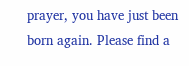prayer, you have just been born again. Please find a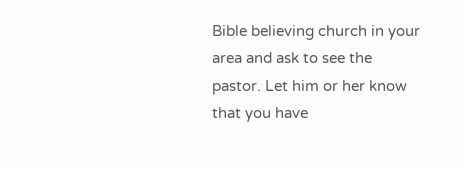Bible believing church in your area and ask to see the pastor. Let him or her know that you have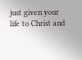just given your life to Christ and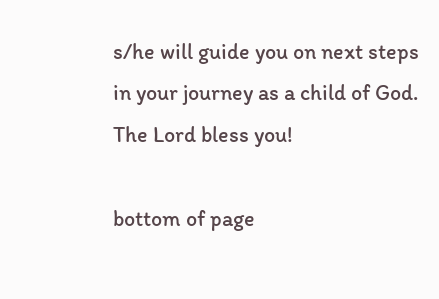s/he will guide you on next steps in your journey as a child of God. The Lord bless you!

bottom of page